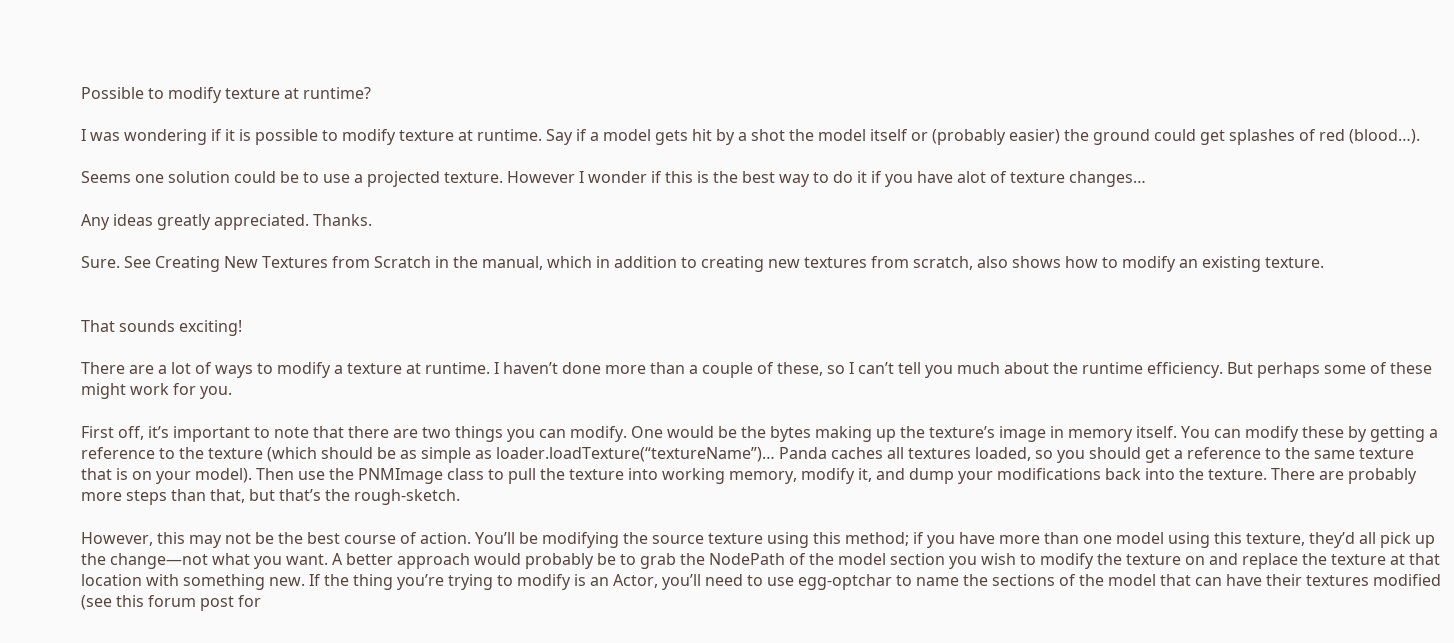Possible to modify texture at runtime?

I was wondering if it is possible to modify texture at runtime. Say if a model gets hit by a shot the model itself or (probably easier) the ground could get splashes of red (blood…).

Seems one solution could be to use a projected texture. However I wonder if this is the best way to do it if you have alot of texture changes…

Any ideas greatly appreciated. Thanks.

Sure. See Creating New Textures from Scratch in the manual, which in addition to creating new textures from scratch, also shows how to modify an existing texture.


That sounds exciting!

There are a lot of ways to modify a texture at runtime. I haven’t done more than a couple of these, so I can’t tell you much about the runtime efficiency. But perhaps some of these might work for you.

First off, it’s important to note that there are two things you can modify. One would be the bytes making up the texture’s image in memory itself. You can modify these by getting a reference to the texture (which should be as simple as loader.loadTexture(“textureName”)… Panda caches all textures loaded, so you should get a reference to the same texture that is on your model). Then use the PNMImage class to pull the texture into working memory, modify it, and dump your modifications back into the texture. There are probably more steps than that, but that’s the rough-sketch.

However, this may not be the best course of action. You’ll be modifying the source texture using this method; if you have more than one model using this texture, they’d all pick up the change—not what you want. A better approach would probably be to grab the NodePath of the model section you wish to modify the texture on and replace the texture at that location with something new. If the thing you’re trying to modify is an Actor, you’ll need to use egg-optchar to name the sections of the model that can have their textures modified (see this forum post for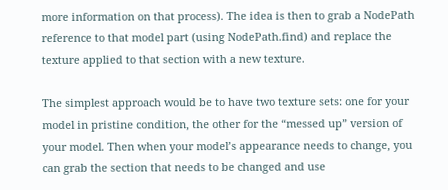more information on that process). The idea is then to grab a NodePath reference to that model part (using NodePath.find) and replace the texture applied to that section with a new texture.

The simplest approach would be to have two texture sets: one for your model in pristine condition, the other for the “messed up” version of your model. Then when your model’s appearance needs to change, you can grab the section that needs to be changed and use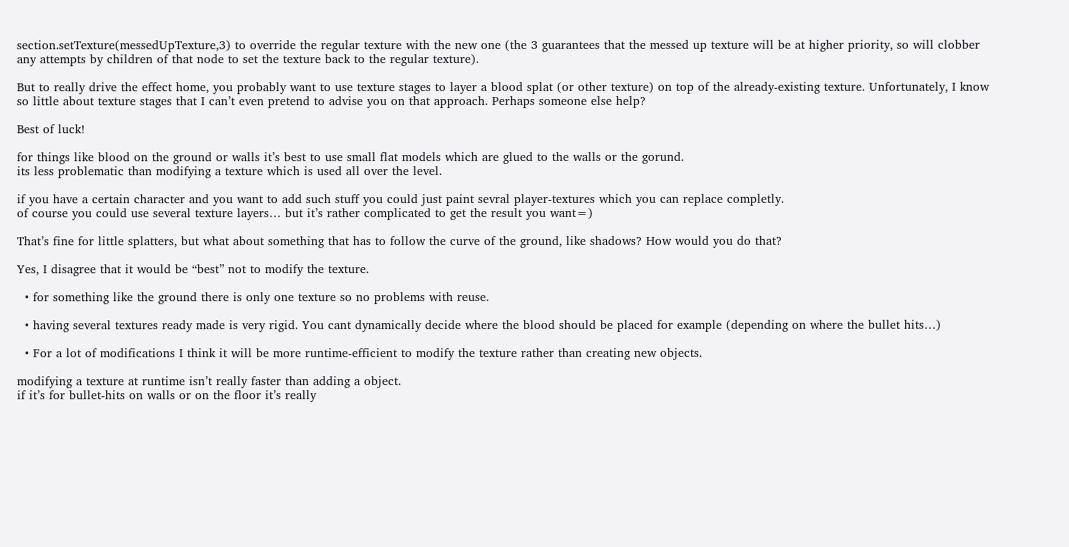section.setTexture(messedUpTexture,3) to override the regular texture with the new one (the 3 guarantees that the messed up texture will be at higher priority, so will clobber any attempts by children of that node to set the texture back to the regular texture).

But to really drive the effect home, you probably want to use texture stages to layer a blood splat (or other texture) on top of the already-existing texture. Unfortunately, I know so little about texture stages that I can’t even pretend to advise you on that approach. Perhaps someone else help?

Best of luck!

for things like blood on the ground or walls it’s best to use small flat models which are glued to the walls or the gorund.
its less problematic than modifying a texture which is used all over the level.

if you have a certain character and you want to add such stuff you could just paint sevral player-textures which you can replace completly.
of course you could use several texture layers… but it’s rather complicated to get the result you want=)

That’s fine for little splatters, but what about something that has to follow the curve of the ground, like shadows? How would you do that?

Yes, I disagree that it would be “best” not to modify the texture.

  • for something like the ground there is only one texture so no problems with reuse.

  • having several textures ready made is very rigid. You cant dynamically decide where the blood should be placed for example (depending on where the bullet hits…)

  • For a lot of modifications I think it will be more runtime-efficient to modify the texture rather than creating new objects.

modifying a texture at runtime isn’t really faster than adding a object.
if it’s for bullet-hits on walls or on the floor it’s really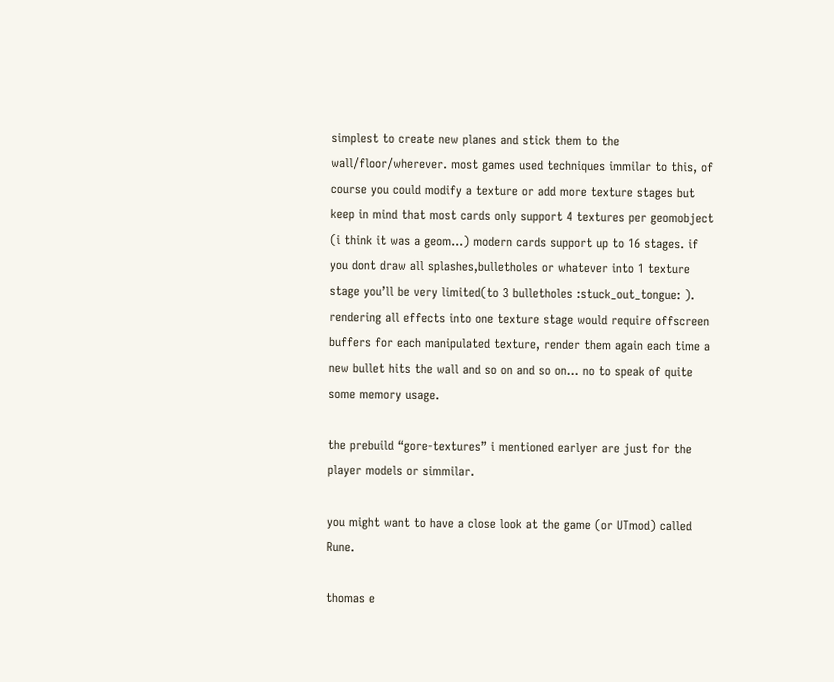simplest to create new planes and stick them to the wall/floor/wherever. most games used techniques immilar to this, of course you could modify a texture or add more texture stages but keep in mind that most cards only support 4 textures per geomobject (i think it was a geom…) modern cards support up to 16 stages. if you dont draw all splashes,bulletholes or whatever into 1 texture stage you’ll be very limited(to 3 bulletholes :stuck_out_tongue: ).
rendering all effects into one texture stage would require offscreen buffers for each manipulated texture, render them again each time a new bullet hits the wall and so on and so on… no to speak of quite some memory usage.

the prebuild “gore-textures” i mentioned earlyer are just for the player models or simmilar.

you might want to have a close look at the game (or UTmod) called Rune.

thomas e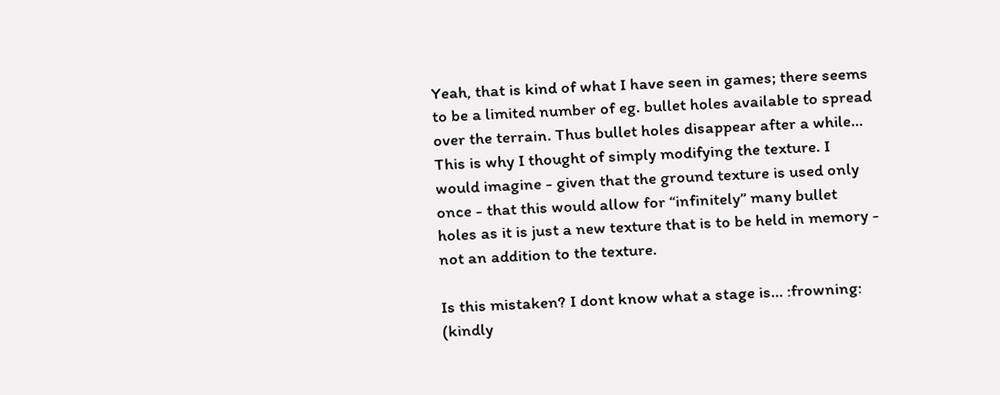Yeah, that is kind of what I have seen in games; there seems to be a limited number of eg. bullet holes available to spread over the terrain. Thus bullet holes disappear after a while… This is why I thought of simply modifying the texture. I would imagine - given that the ground texture is used only once - that this would allow for “infinitely” many bullet holes as it is just a new texture that is to be held in memory - not an addition to the texture.

Is this mistaken? I dont know what a stage is… :frowning: (kindly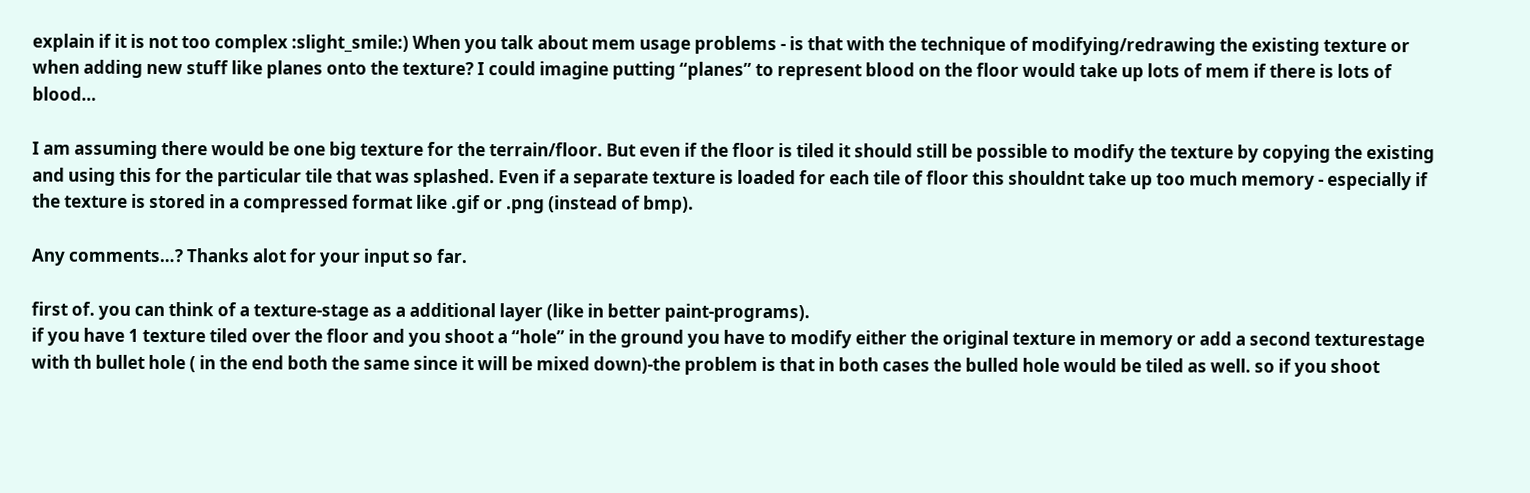explain if it is not too complex :slight_smile:) When you talk about mem usage problems - is that with the technique of modifying/redrawing the existing texture or when adding new stuff like planes onto the texture? I could imagine putting “planes” to represent blood on the floor would take up lots of mem if there is lots of blood…

I am assuming there would be one big texture for the terrain/floor. But even if the floor is tiled it should still be possible to modify the texture by copying the existing and using this for the particular tile that was splashed. Even if a separate texture is loaded for each tile of floor this shouldnt take up too much memory - especially if the texture is stored in a compressed format like .gif or .png (instead of bmp).

Any comments…? Thanks alot for your input so far.

first of. you can think of a texture-stage as a additional layer (like in better paint-programs).
if you have 1 texture tiled over the floor and you shoot a “hole” in the ground you have to modify either the original texture in memory or add a second texturestage with th bullet hole ( in the end both the same since it will be mixed down)-the problem is that in both cases the bulled hole would be tiled as well. so if you shoot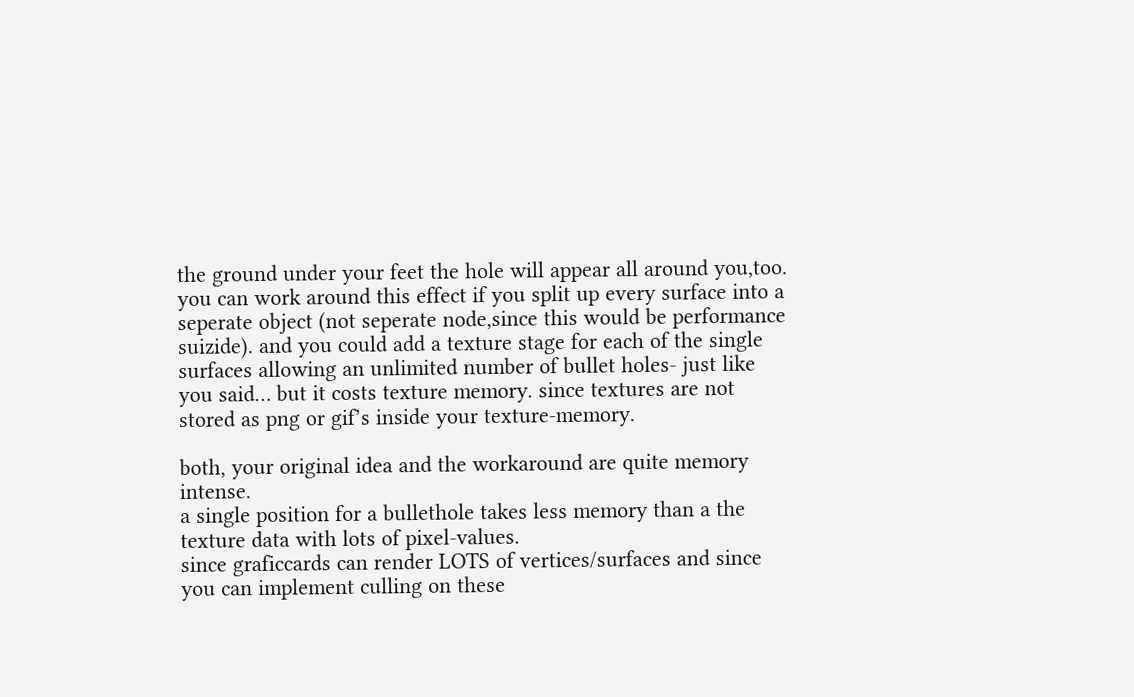the ground under your feet the hole will appear all around you,too.
you can work around this effect if you split up every surface into a seperate object (not seperate node,since this would be performance suizide). and you could add a texture stage for each of the single surfaces allowing an unlimited number of bullet holes- just like you said… but it costs texture memory. since textures are not stored as png or gif’s inside your texture-memory.

both, your original idea and the workaround are quite memory intense.
a single position for a bullethole takes less memory than a the texture data with lots of pixel-values.
since graficcards can render LOTS of vertices/surfaces and since you can implement culling on these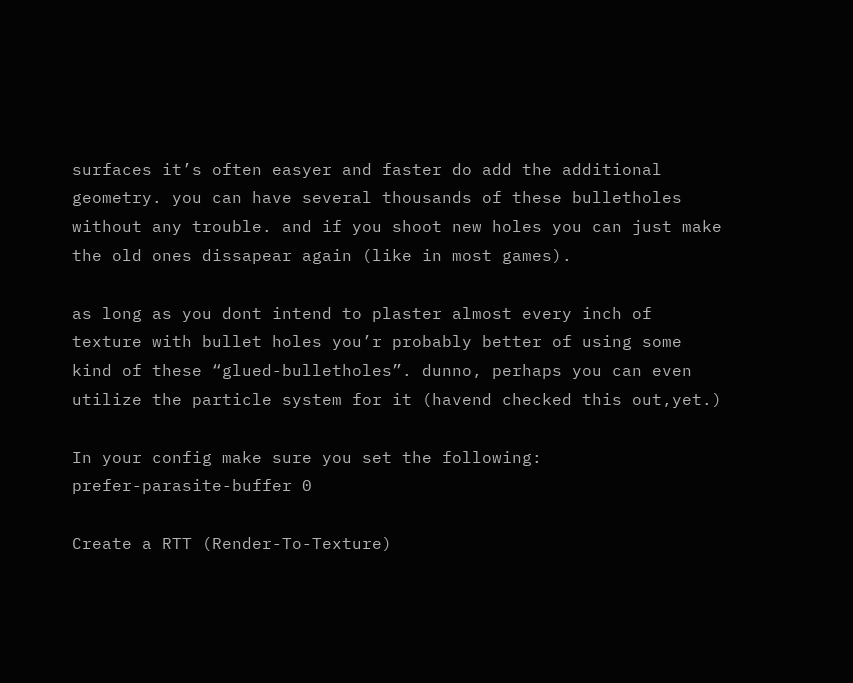surfaces it’s often easyer and faster do add the additional geometry. you can have several thousands of these bulletholes without any trouble. and if you shoot new holes you can just make the old ones dissapear again (like in most games).

as long as you dont intend to plaster almost every inch of texture with bullet holes you’r probably better of using some kind of these “glued-bulletholes”. dunno, perhaps you can even utilize the particle system for it (havend checked this out,yet.)

In your config make sure you set the following:
prefer-parasite-buffer 0

Create a RTT (Render-To-Texture)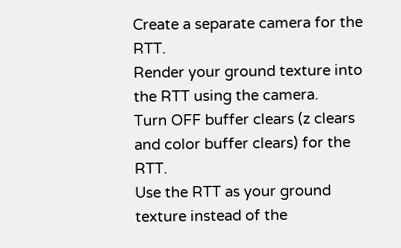Create a separate camera for the RTT.
Render your ground texture into the RTT using the camera.
Turn OFF buffer clears (z clears and color buffer clears) for the RTT.
Use the RTT as your ground texture instead of the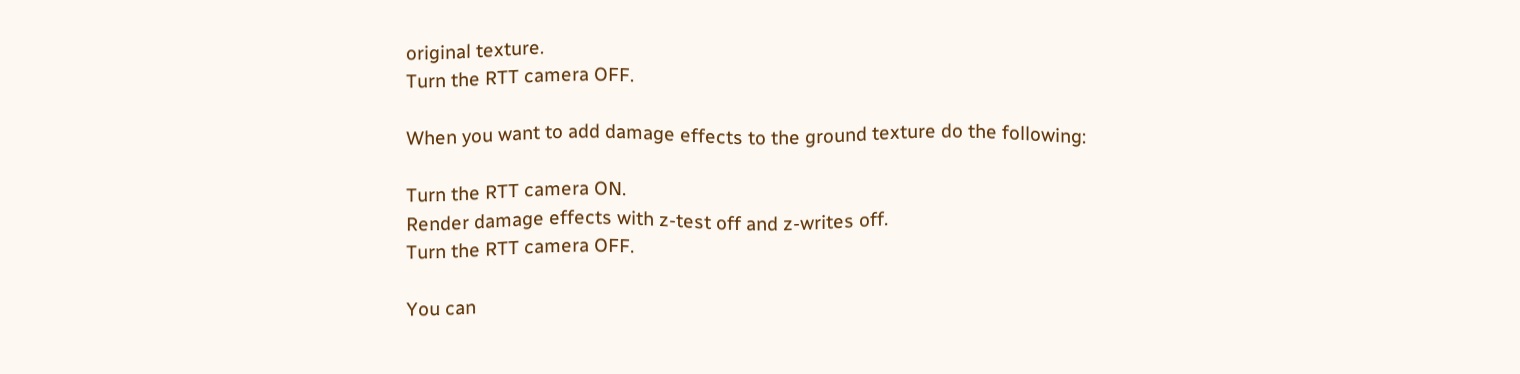original texture.
Turn the RTT camera OFF.

When you want to add damage effects to the ground texture do the following:

Turn the RTT camera ON.
Render damage effects with z-test off and z-writes off.
Turn the RTT camera OFF.

You can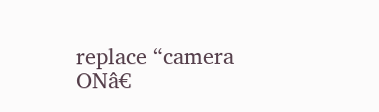replace “camera ONâ€